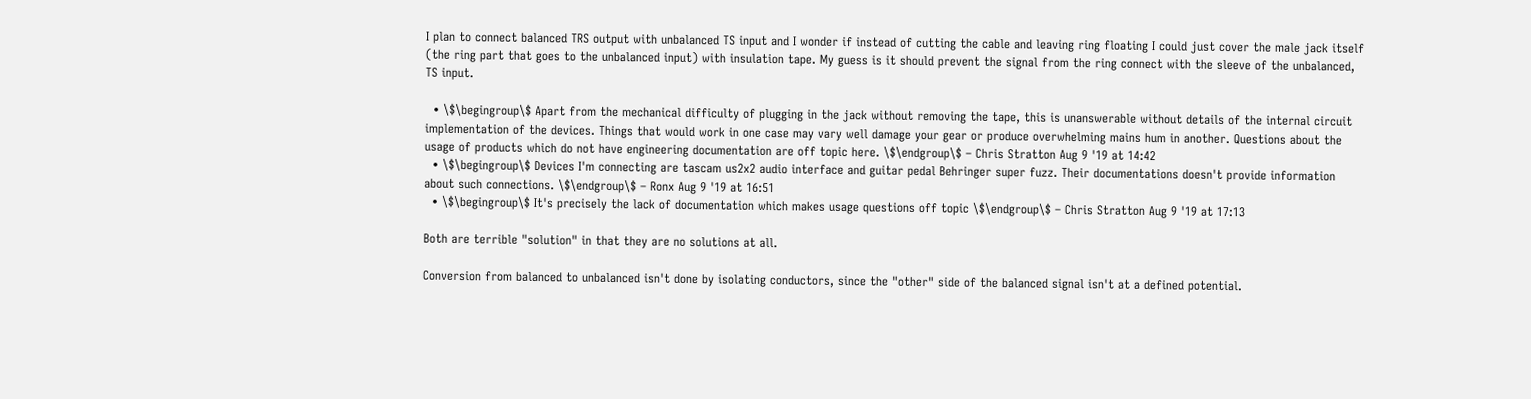I plan to connect balanced TRS output with unbalanced TS input and I wonder if instead of cutting the cable and leaving ring floating I could just cover the male jack itself (the ring part that goes to the unbalanced input) with insulation tape. My guess is it should prevent the signal from the ring connect with the sleeve of the unbalanced, TS input.

  • \$\begingroup\$ Apart from the mechanical difficulty of plugging in the jack without removing the tape, this is unanswerable without details of the internal circuit implementation of the devices. Things that would work in one case may vary well damage your gear or produce overwhelming mains hum in another. Questions about the usage of products which do not have engineering documentation are off topic here. \$\endgroup\$ – Chris Stratton Aug 9 '19 at 14:42
  • \$\begingroup\$ Devices I'm connecting are tascam us2x2 audio interface and guitar pedal Behringer super fuzz. Their documentations doesn't provide information about such connections. \$\endgroup\$ – Ronx Aug 9 '19 at 16:51
  • \$\begingroup\$ It's precisely the lack of documentation which makes usage questions off topic \$\endgroup\$ – Chris Stratton Aug 9 '19 at 17:13

Both are terrible "solution" in that they are no solutions at all.

Conversion from balanced to unbalanced isn't done by isolating conductors, since the "other" side of the balanced signal isn't at a defined potential.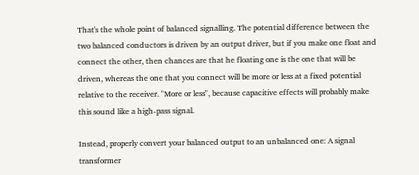That's the whole point of balanced signalling. The potential difference between the two balanced conductors is driven by an output driver, but if you make one float and connect the other, then chances are that he floating one is the one that will be driven, whereas the one that you connect will be more or less at a fixed potential relative to the receiver. "More or less", because capacitive effects will probably make this sound like a high-pass signal.

Instead, properly convert your balanced output to an unbalanced one: A signal transformer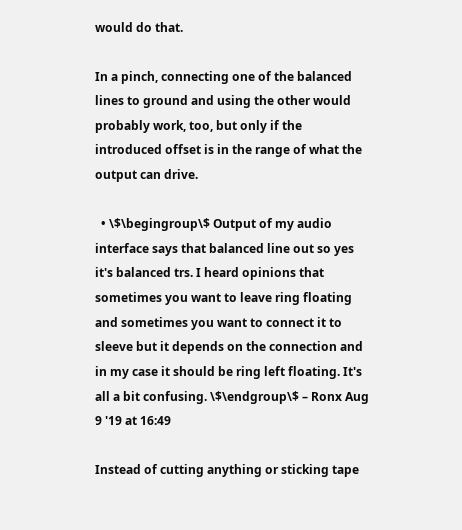would do that.

In a pinch, connecting one of the balanced lines to ground and using the other would probably work, too, but only if the introduced offset is in the range of what the output can drive.

  • \$\begingroup\$ Output of my audio interface says that balanced line out so yes it's balanced trs. I heard opinions that sometimes you want to leave ring floating and sometimes you want to connect it to sleeve but it depends on the connection and in my case it should be ring left floating. It's all a bit confusing. \$\endgroup\$ – Ronx Aug 9 '19 at 16:49

Instead of cutting anything or sticking tape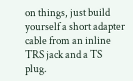on things, just build yourself a short adapter cable from an inline TRS jack and a TS plug.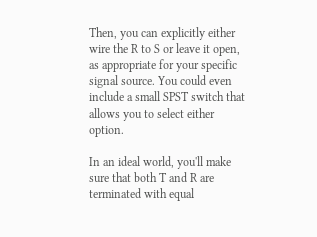Then, you can explicitly either wire the R to S or leave it open, as appropriate for your specific signal source. You could even include a small SPST switch that allows you to select either option.

In an ideal world, you'll make sure that both T and R are terminated with equal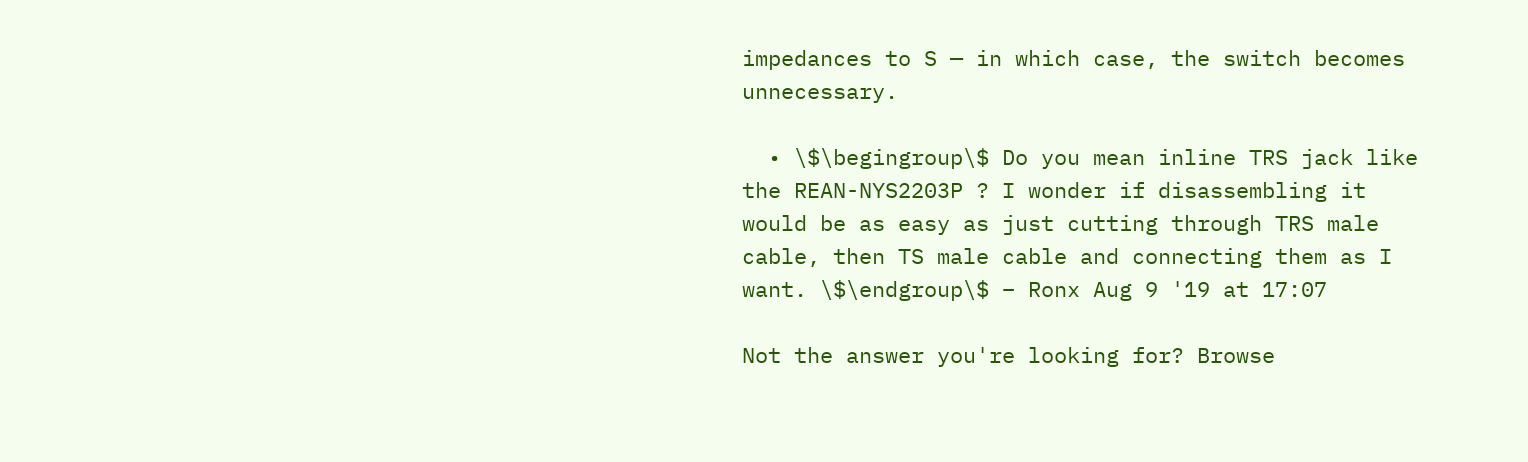impedances to S — in which case, the switch becomes unnecessary.

  • \$\begingroup\$ Do you mean inline TRS jack like the REAN-NYS2203P ? I wonder if disassembling it would be as easy as just cutting through TRS male cable, then TS male cable and connecting them as I want. \$\endgroup\$ – Ronx Aug 9 '19 at 17:07

Not the answer you're looking for? Browse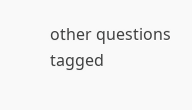other questions tagged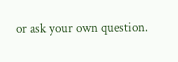or ask your own question.